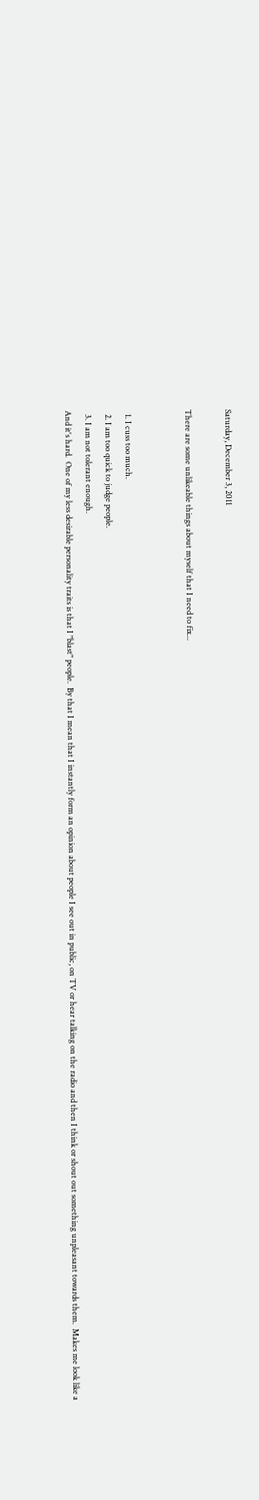Saturday, December 3, 2011

There are some unlikeable things about myself that I need to fix...


  1. I cuss too much.
  2. I am too quick to judge people.
  3. I am not tolerant enough.
And it's hard.  One of my less desirable personality traits is that I "blast" people.  By that I mean that I instantly form an opinion about people I see out in public, on TV or hear talking on the radio and then I think or shout out something unpleasant towards them.  Makes me look like a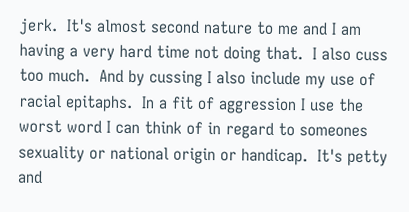jerk.  It's almost second nature to me and I am having a very hard time not doing that.  I also cuss too much.  And by cussing I also include my use of racial epitaphs.  In a fit of aggression I use the worst word I can think of in regard to someones sexuality or national origin or handicap.  It's petty and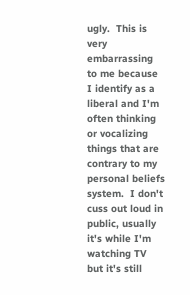ugly.  This is very embarrassing to me because I identify as a liberal and I'm often thinking or vocalizing things that are contrary to my personal beliefs system.  I don't cuss out loud in public, usually it's while I'm watching TV but it's still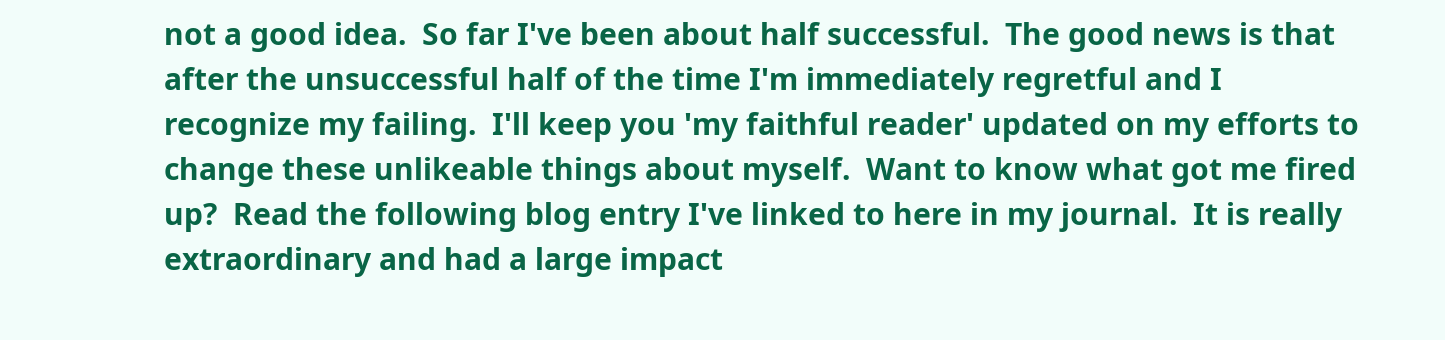not a good idea.  So far I've been about half successful.  The good news is that after the unsuccessful half of the time I'm immediately regretful and I recognize my failing.  I'll keep you 'my faithful reader' updated on my efforts to change these unlikeable things about myself.  Want to know what got me fired up?  Read the following blog entry I've linked to here in my journal.  It is really extraordinary and had a large impact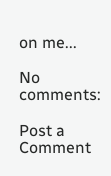on me...

No comments:

Post a Comment